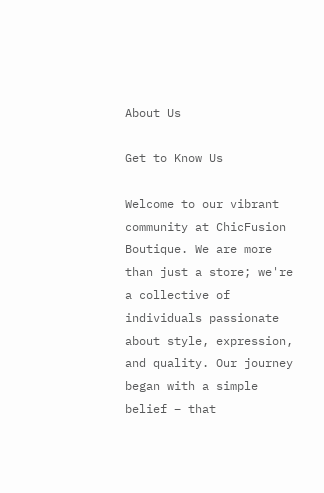About Us

Get to Know Us

Welcome to our vibrant community at ChicFusion Boutique. We are more than just a store; we're a collective of individuals passionate about style, expression, and quality. Our journey began with a simple belief – that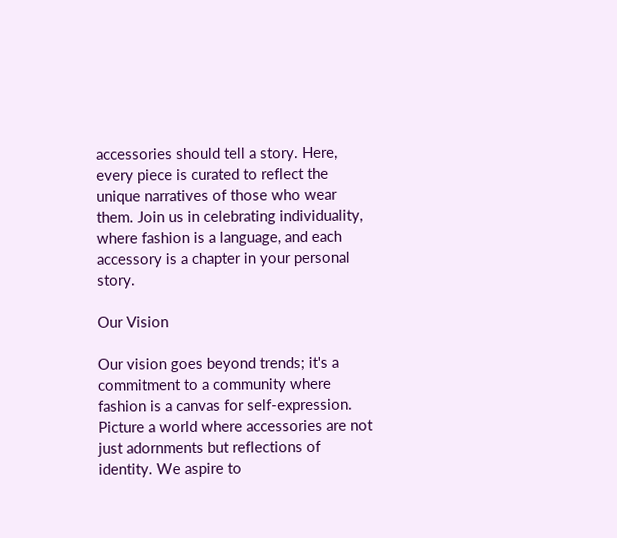accessories should tell a story. Here, every piece is curated to reflect the unique narratives of those who wear them. Join us in celebrating individuality, where fashion is a language, and each accessory is a chapter in your personal story.

Our Vision

Our vision goes beyond trends; it's a commitment to a community where fashion is a canvas for self-expression. Picture a world where accessories are not just adornments but reflections of identity. We aspire to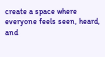create a space where everyone feels seen, heard, and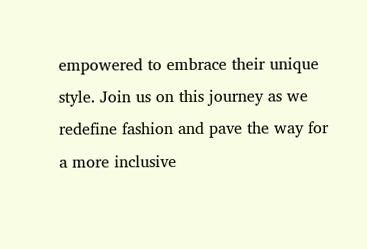empowered to embrace their unique style. Join us on this journey as we redefine fashion and pave the way for a more inclusive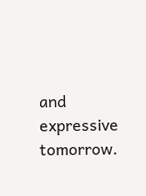and expressive tomorrow.